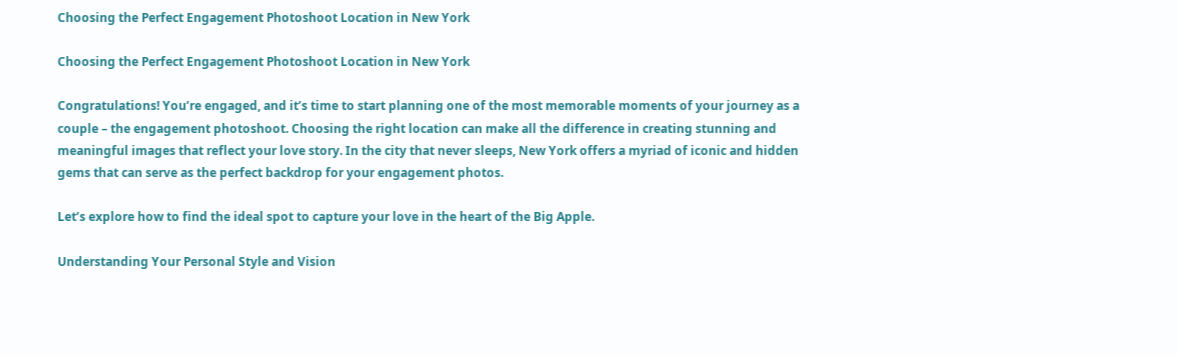Choosing the Perfect Engagement Photoshoot Location in New York

Choosing the Perfect Engagement Photoshoot Location in New York

Congratulations! You’re engaged, and it’s time to start planning one of the most memorable moments of your journey as a couple – the engagement photoshoot. Choosing the right location can make all the difference in creating stunning and meaningful images that reflect your love story. In the city that never sleeps, New York offers a myriad of iconic and hidden gems that can serve as the perfect backdrop for your engagement photos.

Let’s explore how to find the ideal spot to capture your love in the heart of the Big Apple.

Understanding Your Personal Style and Vision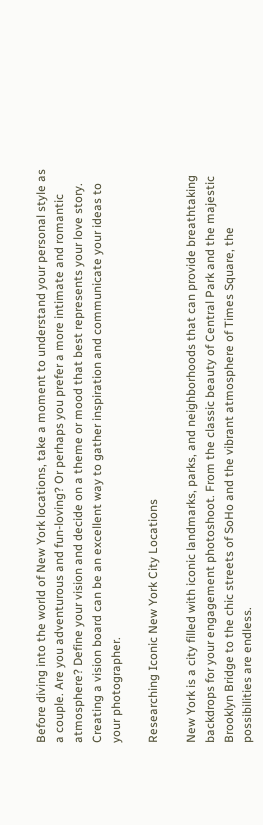Before diving into the world of New York locations, take a moment to understand your personal style as a couple. Are you adventurous and fun-loving? Or perhaps you prefer a more intimate and romantic atmosphere? Define your vision and decide on a theme or mood that best represents your love story. Creating a vision board can be an excellent way to gather inspiration and communicate your ideas to your photographer.

Researching Iconic New York City Locations

New York is a city filled with iconic landmarks, parks, and neighborhoods that can provide breathtaking backdrops for your engagement photoshoot. From the classic beauty of Central Park and the majestic Brooklyn Bridge to the chic streets of SoHo and the vibrant atmosphere of Times Square, the possibilities are endless.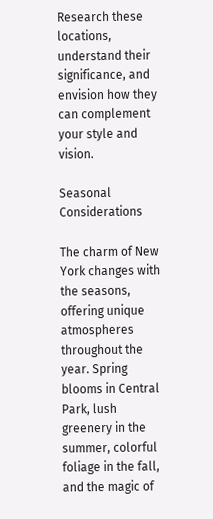Research these locations, understand their significance, and envision how they can complement your style and vision.

Seasonal Considerations

The charm of New York changes with the seasons, offering unique atmospheres throughout the year. Spring blooms in Central Park, lush greenery in the summer, colorful foliage in the fall, and the magic of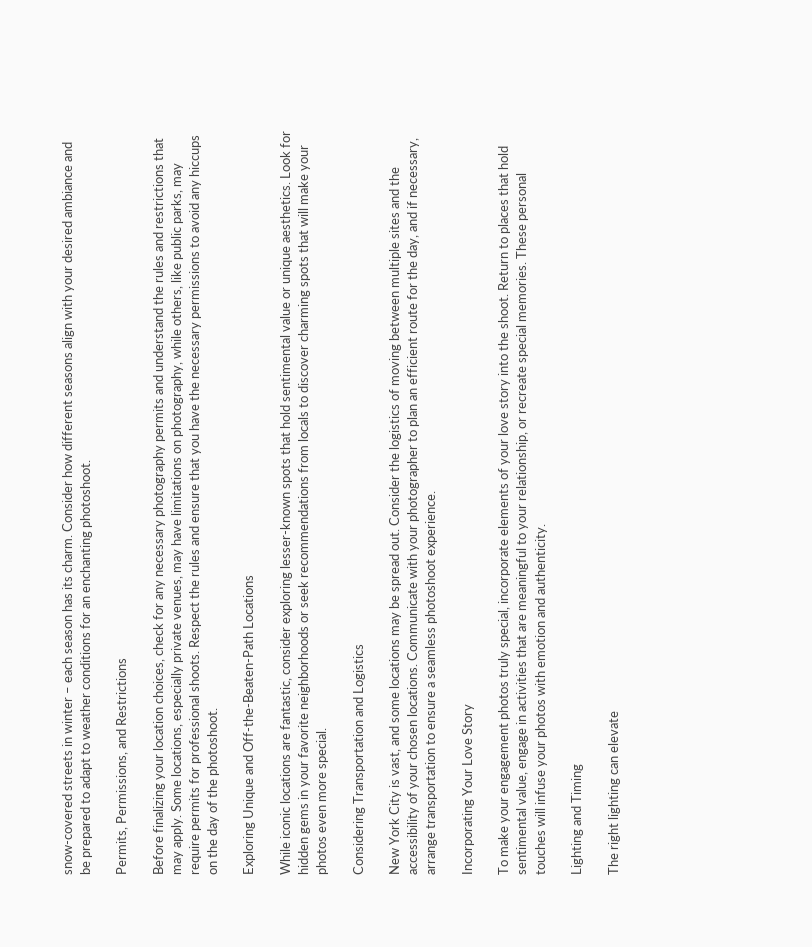snow-covered streets in winter – each season has its charm. Consider how different seasons align with your desired ambiance and be prepared to adapt to weather conditions for an enchanting photoshoot.

Permits, Permissions, and Restrictions

Before finalizing your location choices, check for any necessary photography permits and understand the rules and restrictions that may apply. Some locations, especially private venues, may have limitations on photography, while others, like public parks, may require permits for professional shoots. Respect the rules and ensure that you have the necessary permissions to avoid any hiccups on the day of the photoshoot.

Exploring Unique and Off-the-Beaten-Path Locations

While iconic locations are fantastic, consider exploring lesser-known spots that hold sentimental value or unique aesthetics. Look for hidden gems in your favorite neighborhoods or seek recommendations from locals to discover charming spots that will make your photos even more special.

Considering Transportation and Logistics

New York City is vast, and some locations may be spread out. Consider the logistics of moving between multiple sites and the accessibility of your chosen locations. Communicate with your photographer to plan an efficient route for the day, and if necessary, arrange transportation to ensure a seamless photoshoot experience.

Incorporating Your Love Story

To make your engagement photos truly special, incorporate elements of your love story into the shoot. Return to places that hold sentimental value, engage in activities that are meaningful to your relationship, or recreate special memories. These personal touches will infuse your photos with emotion and authenticity.

Lighting and Timing

The right lighting can elevate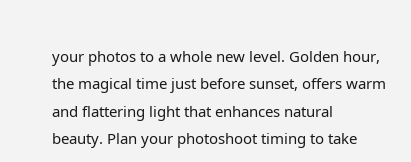your photos to a whole new level. Golden hour, the magical time just before sunset, offers warm and flattering light that enhances natural beauty. Plan your photoshoot timing to take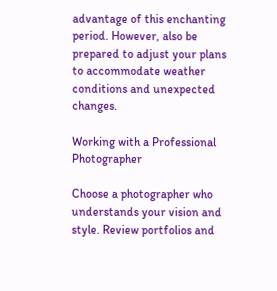advantage of this enchanting period. However, also be prepared to adjust your plans to accommodate weather conditions and unexpected changes.

Working with a Professional Photographer

Choose a photographer who understands your vision and style. Review portfolios and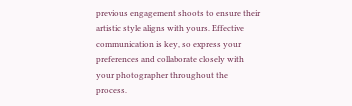previous engagement shoots to ensure their artistic style aligns with yours. Effective communication is key, so express your preferences and collaborate closely with your photographer throughout the process.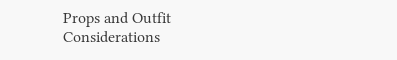Props and Outfit Considerations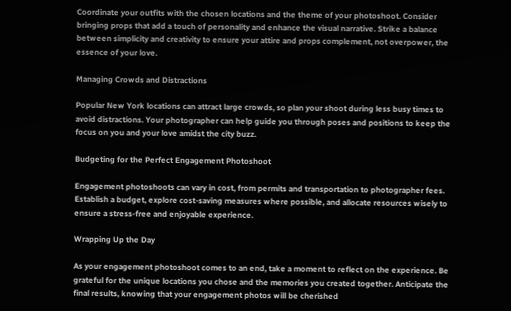Coordinate your outfits with the chosen locations and the theme of your photoshoot. Consider bringing props that add a touch of personality and enhance the visual narrative. Strike a balance between simplicity and creativity to ensure your attire and props complement, not overpower, the essence of your love.

Managing Crowds and Distractions

Popular New York locations can attract large crowds, so plan your shoot during less busy times to avoid distractions. Your photographer can help guide you through poses and positions to keep the focus on you and your love amidst the city buzz.

Budgeting for the Perfect Engagement Photoshoot

Engagement photoshoots can vary in cost, from permits and transportation to photographer fees. Establish a budget, explore cost-saving measures where possible, and allocate resources wisely to ensure a stress-free and enjoyable experience.

Wrapping Up the Day

As your engagement photoshoot comes to an end, take a moment to reflect on the experience. Be grateful for the unique locations you chose and the memories you created together. Anticipate the final results, knowing that your engagement photos will be cherished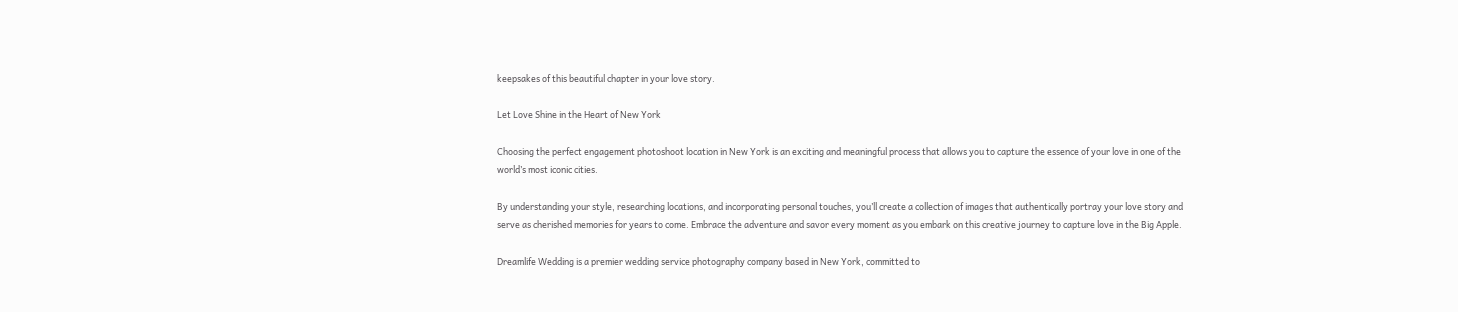keepsakes of this beautiful chapter in your love story.

Let Love Shine in the Heart of New York

Choosing the perfect engagement photoshoot location in New York is an exciting and meaningful process that allows you to capture the essence of your love in one of the world’s most iconic cities.

By understanding your style, researching locations, and incorporating personal touches, you’ll create a collection of images that authentically portray your love story and serve as cherished memories for years to come. Embrace the adventure and savor every moment as you embark on this creative journey to capture love in the Big Apple.

Dreamlife Wedding is a premier wedding service photography company based in New York, committed to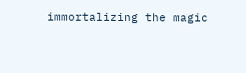immortalizing the magic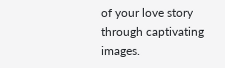of your love story through captivating images.